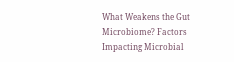What Weakens the Gut Microbiome? Factors Impacting Microbial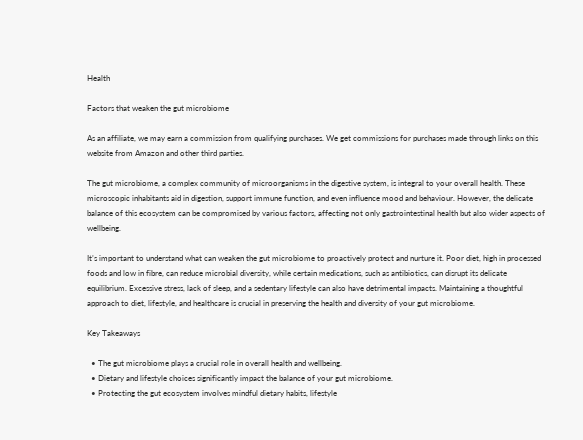Health

Factors that weaken the gut microbiome

As an affiliate, we may earn a commission from qualifying purchases. We get commissions for purchases made through links on this website from Amazon and other third parties.

The gut microbiome, a complex community of microorganisms in the digestive system, is integral to your overall health. These microscopic inhabitants aid in digestion, support immune function, and even influence mood and behaviour. However, the delicate balance of this ecosystem can be compromised by various factors, affecting not only gastrointestinal health but also wider aspects of wellbeing.

It’s important to understand what can weaken the gut microbiome to proactively protect and nurture it. Poor diet, high in processed foods and low in fibre, can reduce microbial diversity, while certain medications, such as antibiotics, can disrupt its delicate equilibrium. Excessive stress, lack of sleep, and a sedentary lifestyle can also have detrimental impacts. Maintaining a thoughtful approach to diet, lifestyle, and healthcare is crucial in preserving the health and diversity of your gut microbiome.

Key Takeaways

  • The gut microbiome plays a crucial role in overall health and wellbeing.
  • Dietary and lifestyle choices significantly impact the balance of your gut microbiome.
  • Protecting the gut ecosystem involves mindful dietary habits, lifestyle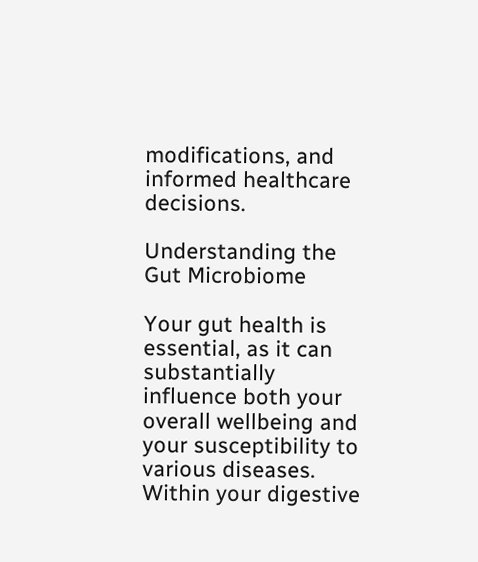modifications, and informed healthcare decisions.

Understanding the Gut Microbiome

Your gut health is essential, as it can substantially influence both your overall wellbeing and your susceptibility to various diseases. Within your digestive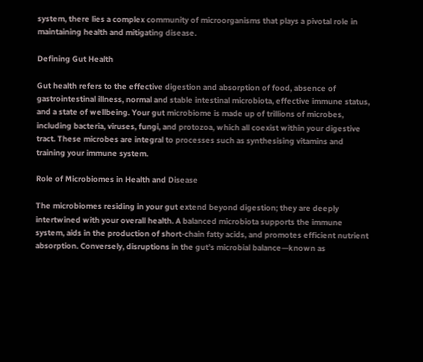system, there lies a complex community of microorganisms that plays a pivotal role in maintaining health and mitigating disease.

Defining Gut Health

Gut health refers to the effective digestion and absorption of food, absence of gastrointestinal illness, normal and stable intestinal microbiota, effective immune status, and a state of wellbeing. Your gut microbiome is made up of trillions of microbes, including bacteria, viruses, fungi, and protozoa, which all coexist within your digestive tract. These microbes are integral to processes such as synthesising vitamins and training your immune system.

Role of Microbiomes in Health and Disease

The microbiomes residing in your gut extend beyond digestion; they are deeply intertwined with your overall health. A balanced microbiota supports the immune system, aids in the production of short-chain fatty acids, and promotes efficient nutrient absorption. Conversely, disruptions in the gut’s microbial balance—known as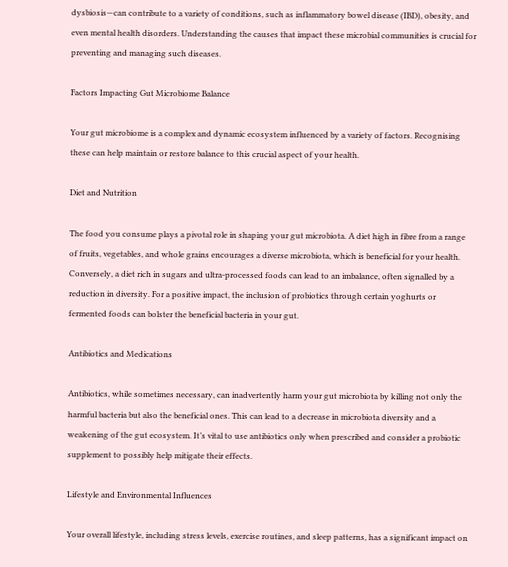dysbiosis—can contribute to a variety of conditions, such as inflammatory bowel disease (IBD), obesity, and even mental health disorders. Understanding the causes that impact these microbial communities is crucial for preventing and managing such diseases.

Factors Impacting Gut Microbiome Balance

Your gut microbiome is a complex and dynamic ecosystem influenced by a variety of factors. Recognising these can help maintain or restore balance to this crucial aspect of your health.

Diet and Nutrition

The food you consume plays a pivotal role in shaping your gut microbiota. A diet high in fibre from a range of fruits, vegetables, and whole grains encourages a diverse microbiota, which is beneficial for your health. Conversely, a diet rich in sugars and ultra-processed foods can lead to an imbalance, often signalled by a reduction in diversity. For a positive impact, the inclusion of probiotics through certain yoghurts or fermented foods can bolster the beneficial bacteria in your gut.

Antibiotics and Medications

Antibiotics, while sometimes necessary, can inadvertently harm your gut microbiota by killing not only the harmful bacteria but also the beneficial ones. This can lead to a decrease in microbiota diversity and a weakening of the gut ecosystem. It’s vital to use antibiotics only when prescribed and consider a probiotic supplement to possibly help mitigate their effects.

Lifestyle and Environmental Influences

Your overall lifestyle, including stress levels, exercise routines, and sleep patterns, has a significant impact on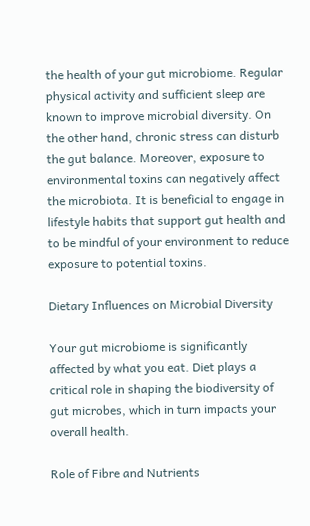the health of your gut microbiome. Regular physical activity and sufficient sleep are known to improve microbial diversity. On the other hand, chronic stress can disturb the gut balance. Moreover, exposure to environmental toxins can negatively affect the microbiota. It is beneficial to engage in lifestyle habits that support gut health and to be mindful of your environment to reduce exposure to potential toxins.

Dietary Influences on Microbial Diversity

Your gut microbiome is significantly affected by what you eat. Diet plays a critical role in shaping the biodiversity of gut microbes, which in turn impacts your overall health.

Role of Fibre and Nutrients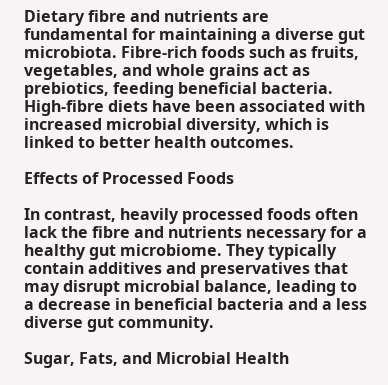Dietary fibre and nutrients are fundamental for maintaining a diverse gut microbiota. Fibre-rich foods such as fruits, vegetables, and whole grains act as prebiotics, feeding beneficial bacteria. High-fibre diets have been associated with increased microbial diversity, which is linked to better health outcomes.

Effects of Processed Foods

In contrast, heavily processed foods often lack the fibre and nutrients necessary for a healthy gut microbiome. They typically contain additives and preservatives that may disrupt microbial balance, leading to a decrease in beneficial bacteria and a less diverse gut community.

Sugar, Fats, and Microbial Health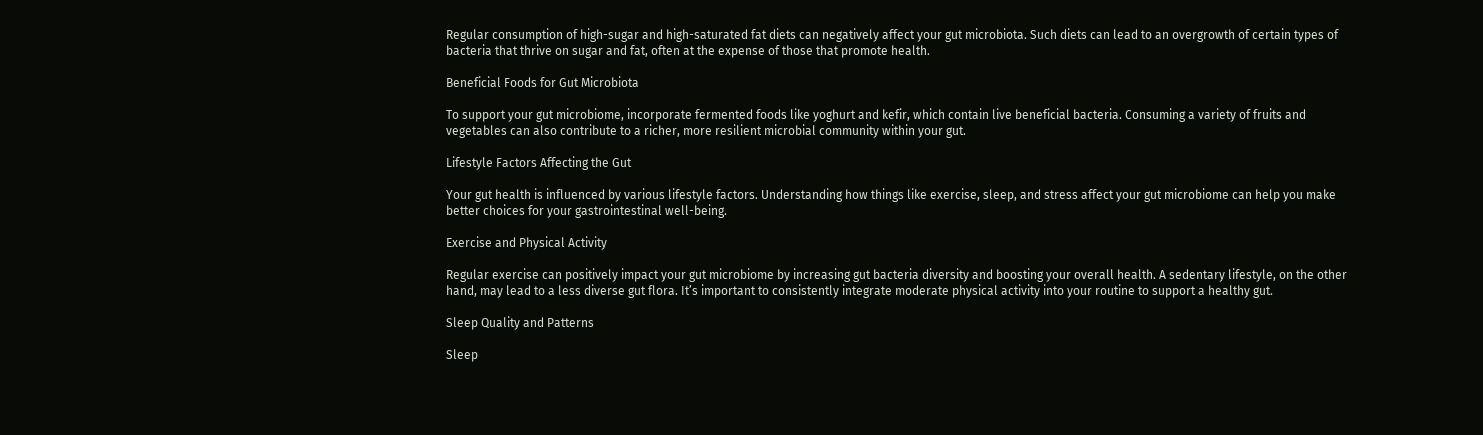Regular consumption of high-sugar and high-saturated fat diets can negatively affect your gut microbiota. Such diets can lead to an overgrowth of certain types of bacteria that thrive on sugar and fat, often at the expense of those that promote health.

Beneficial Foods for Gut Microbiota

To support your gut microbiome, incorporate fermented foods like yoghurt and kefir, which contain live beneficial bacteria. Consuming a variety of fruits and vegetables can also contribute to a richer, more resilient microbial community within your gut.

Lifestyle Factors Affecting the Gut

Your gut health is influenced by various lifestyle factors. Understanding how things like exercise, sleep, and stress affect your gut microbiome can help you make better choices for your gastrointestinal well-being.

Exercise and Physical Activity

Regular exercise can positively impact your gut microbiome by increasing gut bacteria diversity and boosting your overall health. A sedentary lifestyle, on the other hand, may lead to a less diverse gut flora. It’s important to consistently integrate moderate physical activity into your routine to support a healthy gut.

Sleep Quality and Patterns

Sleep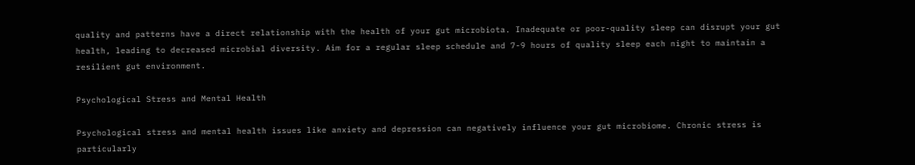quality and patterns have a direct relationship with the health of your gut microbiota. Inadequate or poor-quality sleep can disrupt your gut health, leading to decreased microbial diversity. Aim for a regular sleep schedule and 7-9 hours of quality sleep each night to maintain a resilient gut environment.

Psychological Stress and Mental Health

Psychological stress and mental health issues like anxiety and depression can negatively influence your gut microbiome. Chronic stress is particularly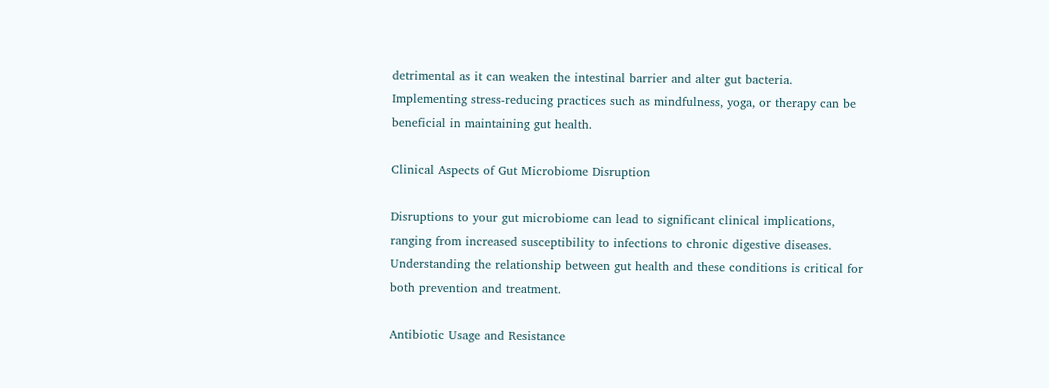detrimental as it can weaken the intestinal barrier and alter gut bacteria. Implementing stress-reducing practices such as mindfulness, yoga, or therapy can be beneficial in maintaining gut health.

Clinical Aspects of Gut Microbiome Disruption

Disruptions to your gut microbiome can lead to significant clinical implications, ranging from increased susceptibility to infections to chronic digestive diseases. Understanding the relationship between gut health and these conditions is critical for both prevention and treatment.

Antibiotic Usage and Resistance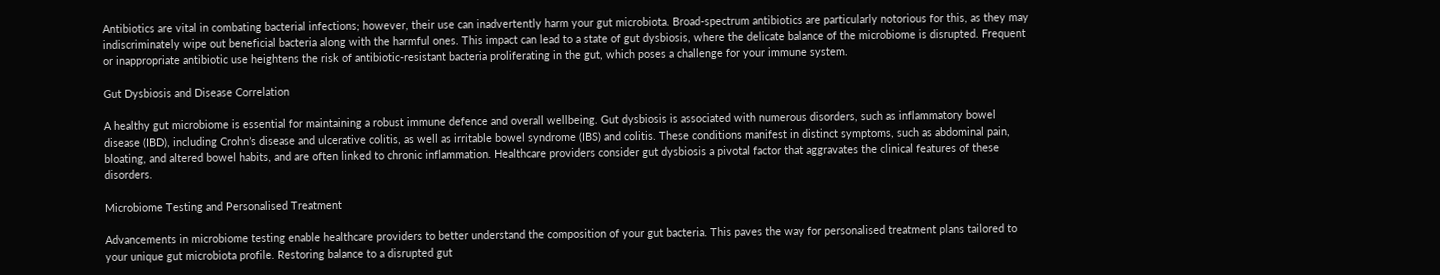Antibiotics are vital in combating bacterial infections; however, their use can inadvertently harm your gut microbiota. Broad-spectrum antibiotics are particularly notorious for this, as they may indiscriminately wipe out beneficial bacteria along with the harmful ones. This impact can lead to a state of gut dysbiosis, where the delicate balance of the microbiome is disrupted. Frequent or inappropriate antibiotic use heightens the risk of antibiotic-resistant bacteria proliferating in the gut, which poses a challenge for your immune system.

Gut Dysbiosis and Disease Correlation

A healthy gut microbiome is essential for maintaining a robust immune defence and overall wellbeing. Gut dysbiosis is associated with numerous disorders, such as inflammatory bowel disease (IBD), including Crohn’s disease and ulcerative colitis, as well as irritable bowel syndrome (IBS) and colitis. These conditions manifest in distinct symptoms, such as abdominal pain, bloating, and altered bowel habits, and are often linked to chronic inflammation. Healthcare providers consider gut dysbiosis a pivotal factor that aggravates the clinical features of these disorders.

Microbiome Testing and Personalised Treatment

Advancements in microbiome testing enable healthcare providers to better understand the composition of your gut bacteria. This paves the way for personalised treatment plans tailored to your unique gut microbiota profile. Restoring balance to a disrupted gut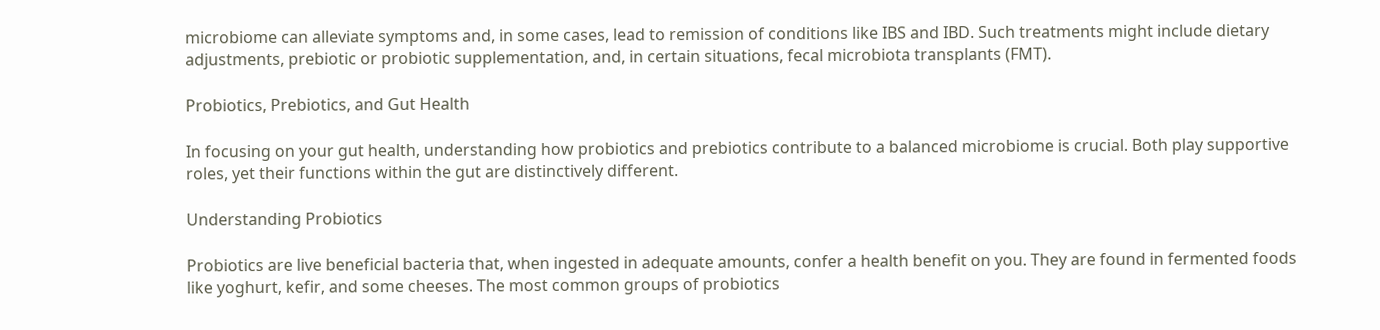microbiome can alleviate symptoms and, in some cases, lead to remission of conditions like IBS and IBD. Such treatments might include dietary adjustments, prebiotic or probiotic supplementation, and, in certain situations, fecal microbiota transplants (FMT).

Probiotics, Prebiotics, and Gut Health

In focusing on your gut health, understanding how probiotics and prebiotics contribute to a balanced microbiome is crucial. Both play supportive roles, yet their functions within the gut are distinctively different.

Understanding Probiotics

Probiotics are live beneficial bacteria that, when ingested in adequate amounts, confer a health benefit on you. They are found in fermented foods like yoghurt, kefir, and some cheeses. The most common groups of probiotics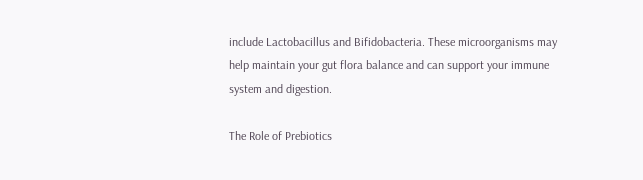include Lactobacillus and Bifidobacteria. These microorganisms may help maintain your gut flora balance and can support your immune system and digestion.

The Role of Prebiotics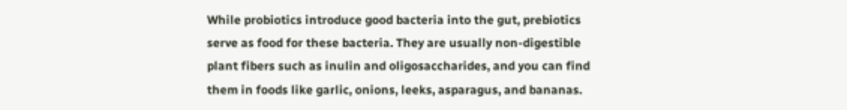While probiotics introduce good bacteria into the gut, prebiotics serve as food for these bacteria. They are usually non-digestible plant fibers such as inulin and oligosaccharides, and you can find them in foods like garlic, onions, leeks, asparagus, and bananas.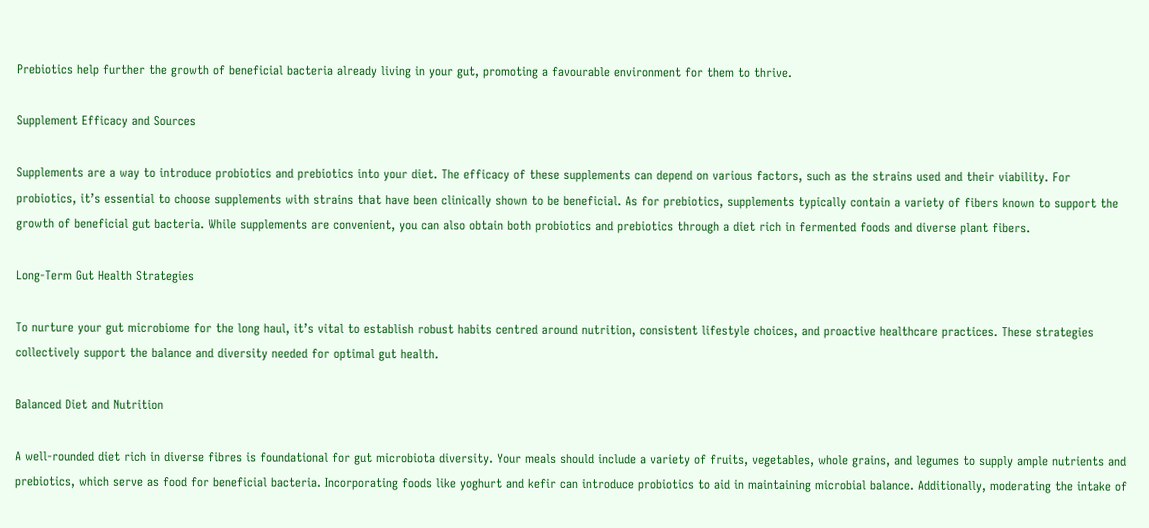Prebiotics help further the growth of beneficial bacteria already living in your gut, promoting a favourable environment for them to thrive.

Supplement Efficacy and Sources

Supplements are a way to introduce probiotics and prebiotics into your diet. The efficacy of these supplements can depend on various factors, such as the strains used and their viability. For probiotics, it’s essential to choose supplements with strains that have been clinically shown to be beneficial. As for prebiotics, supplements typically contain a variety of fibers known to support the growth of beneficial gut bacteria. While supplements are convenient, you can also obtain both probiotics and prebiotics through a diet rich in fermented foods and diverse plant fibers.

Long-Term Gut Health Strategies

To nurture your gut microbiome for the long haul, it’s vital to establish robust habits centred around nutrition, consistent lifestyle choices, and proactive healthcare practices. These strategies collectively support the balance and diversity needed for optimal gut health.

Balanced Diet and Nutrition

A well-rounded diet rich in diverse fibres is foundational for gut microbiota diversity. Your meals should include a variety of fruits, vegetables, whole grains, and legumes to supply ample nutrients and prebiotics, which serve as food for beneficial bacteria. Incorporating foods like yoghurt and kefir can introduce probiotics to aid in maintaining microbial balance. Additionally, moderating the intake of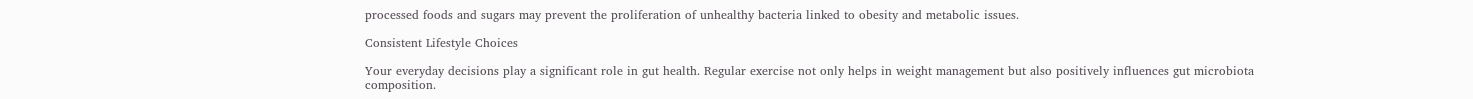processed foods and sugars may prevent the proliferation of unhealthy bacteria linked to obesity and metabolic issues.

Consistent Lifestyle Choices

Your everyday decisions play a significant role in gut health. Regular exercise not only helps in weight management but also positively influences gut microbiota composition.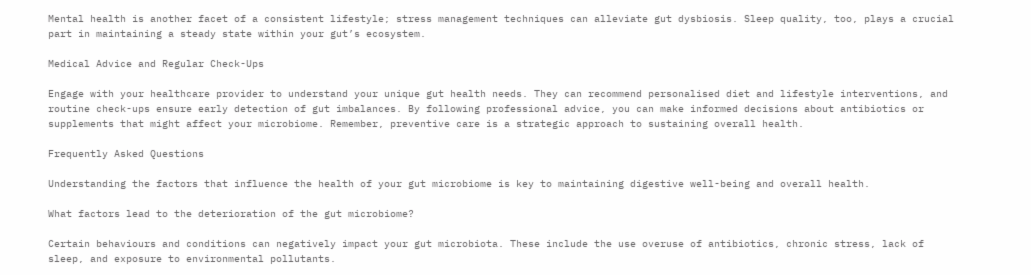Mental health is another facet of a consistent lifestyle; stress management techniques can alleviate gut dysbiosis. Sleep quality, too, plays a crucial part in maintaining a steady state within your gut’s ecosystem.

Medical Advice and Regular Check-Ups

Engage with your healthcare provider to understand your unique gut health needs. They can recommend personalised diet and lifestyle interventions, and routine check-ups ensure early detection of gut imbalances. By following professional advice, you can make informed decisions about antibiotics or supplements that might affect your microbiome. Remember, preventive care is a strategic approach to sustaining overall health.

Frequently Asked Questions

Understanding the factors that influence the health of your gut microbiome is key to maintaining digestive well-being and overall health.

What factors lead to the deterioration of the gut microbiome?

Certain behaviours and conditions can negatively impact your gut microbiota. These include the use overuse of antibiotics, chronic stress, lack of sleep, and exposure to environmental pollutants.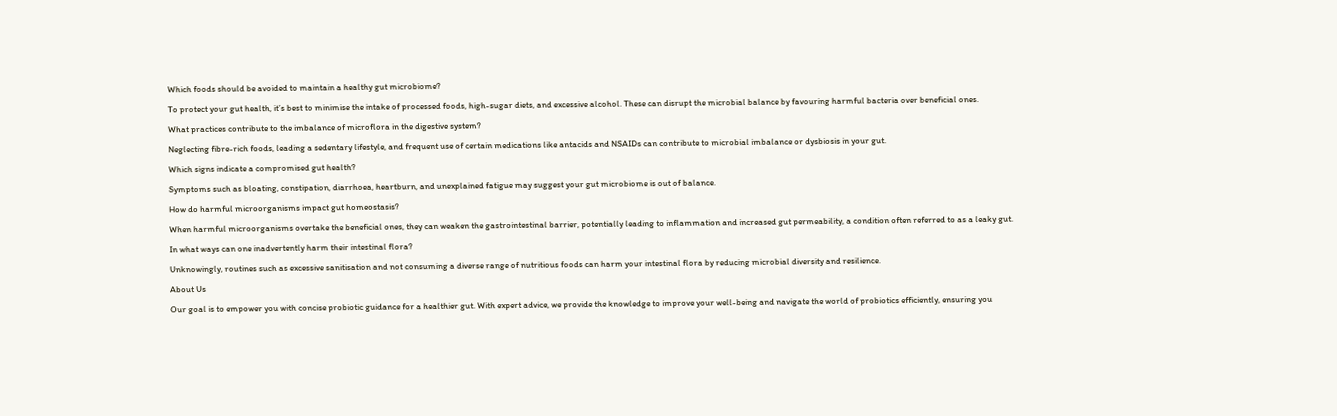Which foods should be avoided to maintain a healthy gut microbiome?

To protect your gut health, it’s best to minimise the intake of processed foods, high-sugar diets, and excessive alcohol. These can disrupt the microbial balance by favouring harmful bacteria over beneficial ones.

What practices contribute to the imbalance of microflora in the digestive system?

Neglecting fibre-rich foods, leading a sedentary lifestyle, and frequent use of certain medications like antacids and NSAIDs can contribute to microbial imbalance or dysbiosis in your gut.

Which signs indicate a compromised gut health?

Symptoms such as bloating, constipation, diarrhoea, heartburn, and unexplained fatigue may suggest your gut microbiome is out of balance.

How do harmful microorganisms impact gut homeostasis?

When harmful microorganisms overtake the beneficial ones, they can weaken the gastrointestinal barrier, potentially leading to inflammation and increased gut permeability, a condition often referred to as a leaky gut.

In what ways can one inadvertently harm their intestinal flora?

Unknowingly, routines such as excessive sanitisation and not consuming a diverse range of nutritious foods can harm your intestinal flora by reducing microbial diversity and resilience.

About Us

Our goal is to empower you with concise probiotic guidance for a healthier gut. With expert advice, we provide the knowledge to improve your well-being and navigate the world of probiotics efficiently, ensuring you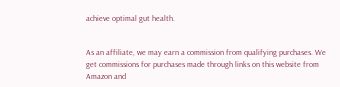achieve optimal gut health.


As an affiliate, we may earn a commission from qualifying purchases. We get commissions for purchases made through links on this website from Amazon and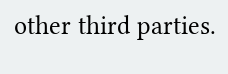other third parties.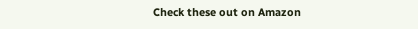Check these out on Amazon